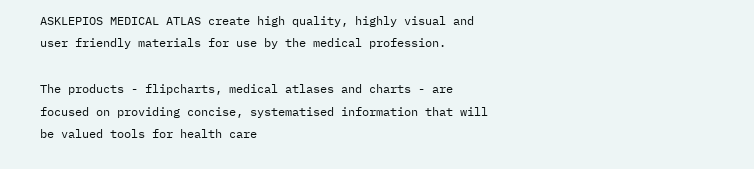ASKLEPIOS MEDICAL ATLAS create high quality, highly visual and user friendly materials for use by the medical profession.

The products - flipcharts, medical atlases and charts - are focused on providing concise, systematised information that will be valued tools for health care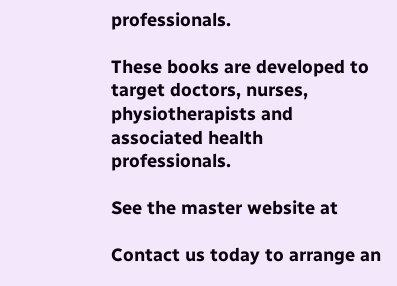professionals.

These books are developed to target doctors, nurses, physiotherapists and associated health professionals.

See the master website at

Contact us today to arrange an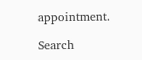appointment.

Search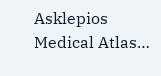Asklepios Medical Atlas…